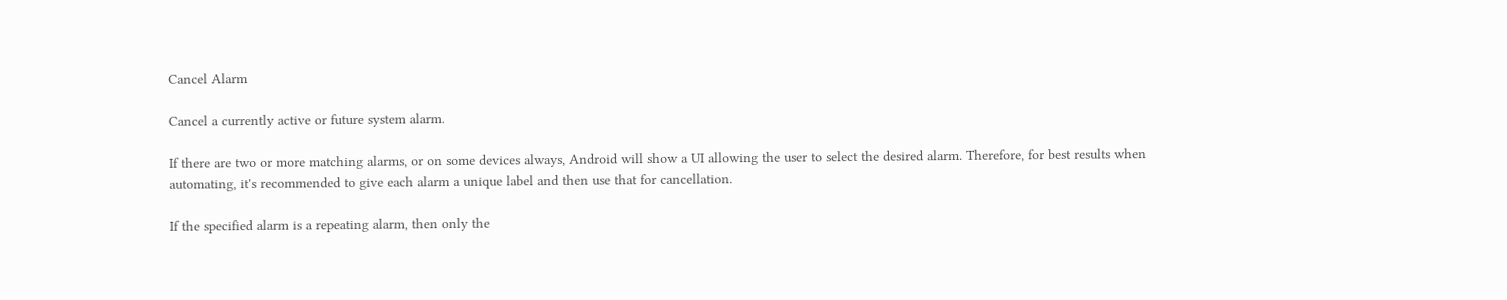Cancel Alarm

Cancel a currently active or future system alarm.

If there are two or more matching alarms, or on some devices always, Android will show a UI allowing the user to select the desired alarm. Therefore, for best results when automating, it's recommended to give each alarm a unique label and then use that for cancellation.

If the specified alarm is a repeating alarm, then only the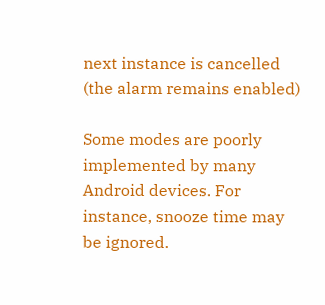next instance is cancelled (the alarm remains enabled)

Some modes are poorly implemented by many Android devices. For instance, snooze time may be ignored.